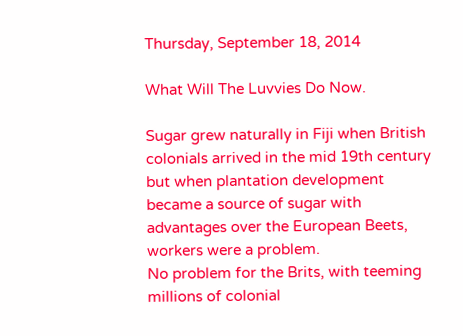Thursday, September 18, 2014

What Will The Luvvies Do Now.

Sugar grew naturally in Fiji when British colonials arrived in the mid 19th century but when plantation development became a source of sugar with advantages over the European Beets, workers were a problem.
No problem for the Brits, with teeming millions of colonial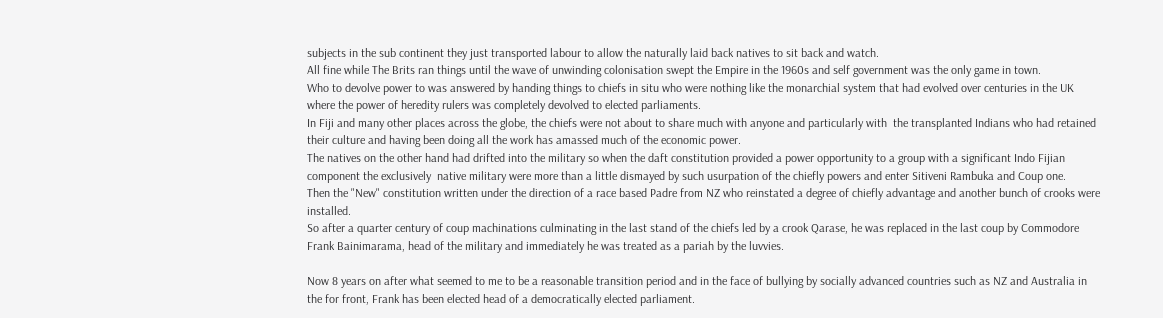subjects in the sub continent they just transported labour to allow the naturally laid back natives to sit back and watch.
All fine while The Brits ran things until the wave of unwinding colonisation swept the Empire in the 1960s and self government was the only game in town.
Who to devolve power to was answered by handing things to chiefs in situ who were nothing like the monarchial system that had evolved over centuries in the UK where the power of heredity rulers was completely devolved to elected parliaments.
In Fiji and many other places across the globe, the chiefs were not about to share much with anyone and particularly with  the transplanted Indians who had retained their culture and having been doing all the work has amassed much of the economic power.
The natives on the other hand had drifted into the military so when the daft constitution provided a power opportunity to a group with a significant Indo Fijian component the exclusively  native military were more than a little dismayed by such usurpation of the chiefly powers and enter Sitiveni Rambuka and Coup one.
Then the "New" constitution written under the direction of a race based Padre from NZ who reinstated a degree of chiefly advantage and another bunch of crooks were installed.
So after a quarter century of coup machinations culminating in the last stand of the chiefs led by a crook Qarase, he was replaced in the last coup by Commodore Frank Bainimarama, head of the military and immediately he was treated as a pariah by the luvvies.

Now 8 years on after what seemed to me to be a reasonable transition period and in the face of bullying by socially advanced countries such as NZ and Australia in the for front, Frank has been elected head of a democratically elected parliament.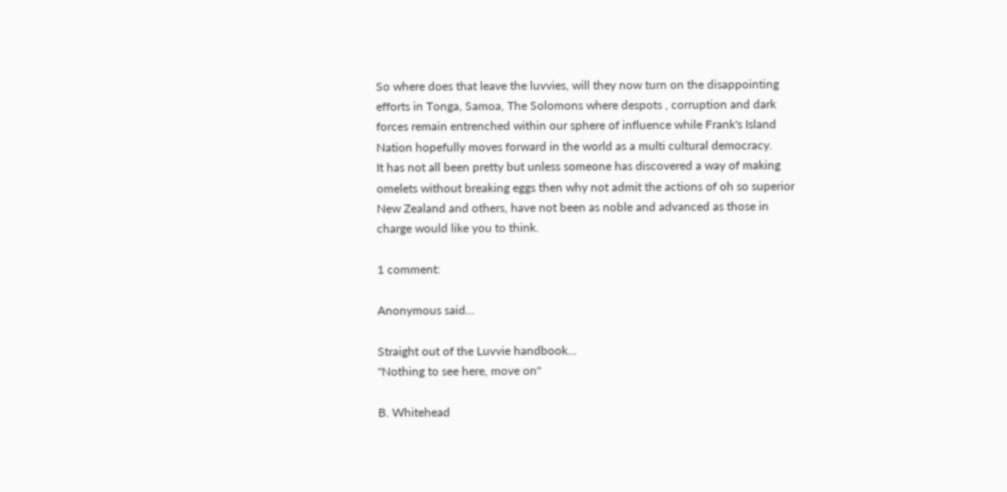So where does that leave the luvvies, will they now turn on the disappointing efforts in Tonga, Samoa, The Solomons where despots , corruption and dark forces remain entrenched within our sphere of influence while Frank's Island Nation hopefully moves forward in the world as a multi cultural democracy.
It has not all been pretty but unless someone has discovered a way of making omelets without breaking eggs then why not admit the actions of oh so superior New Zealand and others, have not been as noble and advanced as those in charge would like you to think.

1 comment:

Anonymous said...

Straight out of the Luvvie handbook...
"Nothing to see here, move on"

B. Whitehead